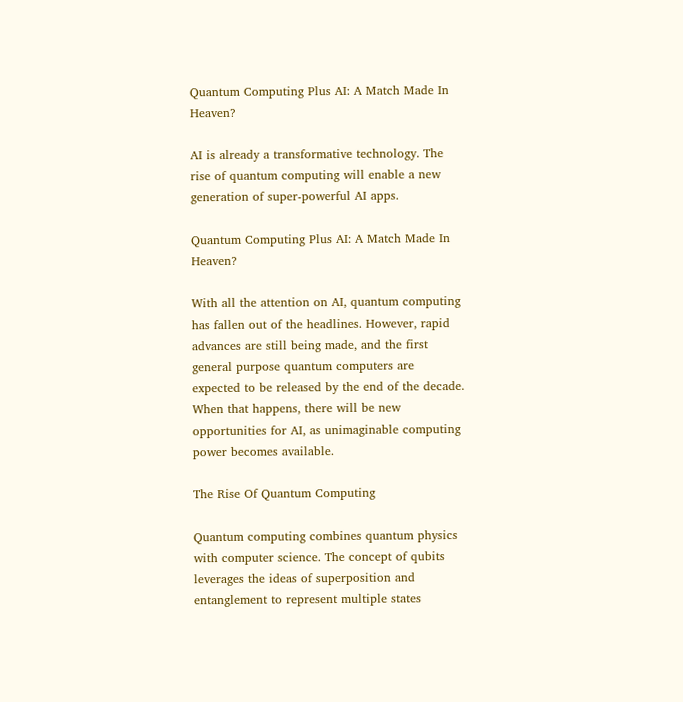Quantum Computing Plus AI: A Match Made In Heaven?

AI is already a transformative technology. The rise of quantum computing will enable a new generation of super-powerful AI apps.

Quantum Computing Plus AI: A Match Made In Heaven?

With all the attention on AI, quantum computing has fallen out of the headlines. However, rapid advances are still being made, and the first general purpose quantum computers are expected to be released by the end of the decade. When that happens, there will be new opportunities for AI, as unimaginable computing power becomes available.

The Rise Of Quantum Computing

Quantum computing combines quantum physics with computer science. The concept of qubits leverages the ideas of superposition and entanglement to represent multiple states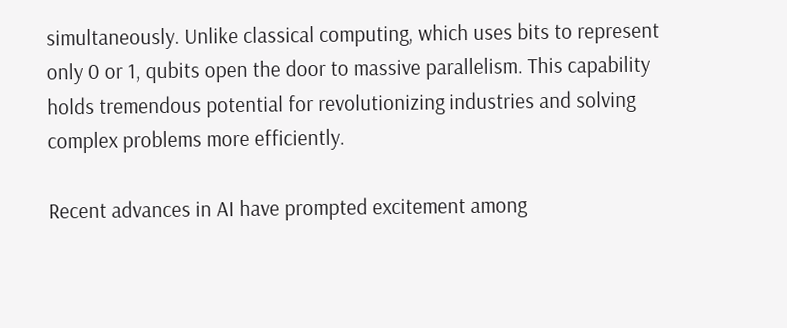simultaneously. Unlike classical computing, which uses bits to represent only 0 or 1, qubits open the door to massive parallelism. This capability holds tremendous potential for revolutionizing industries and solving complex problems more efficiently.

Recent advances in AI have prompted excitement among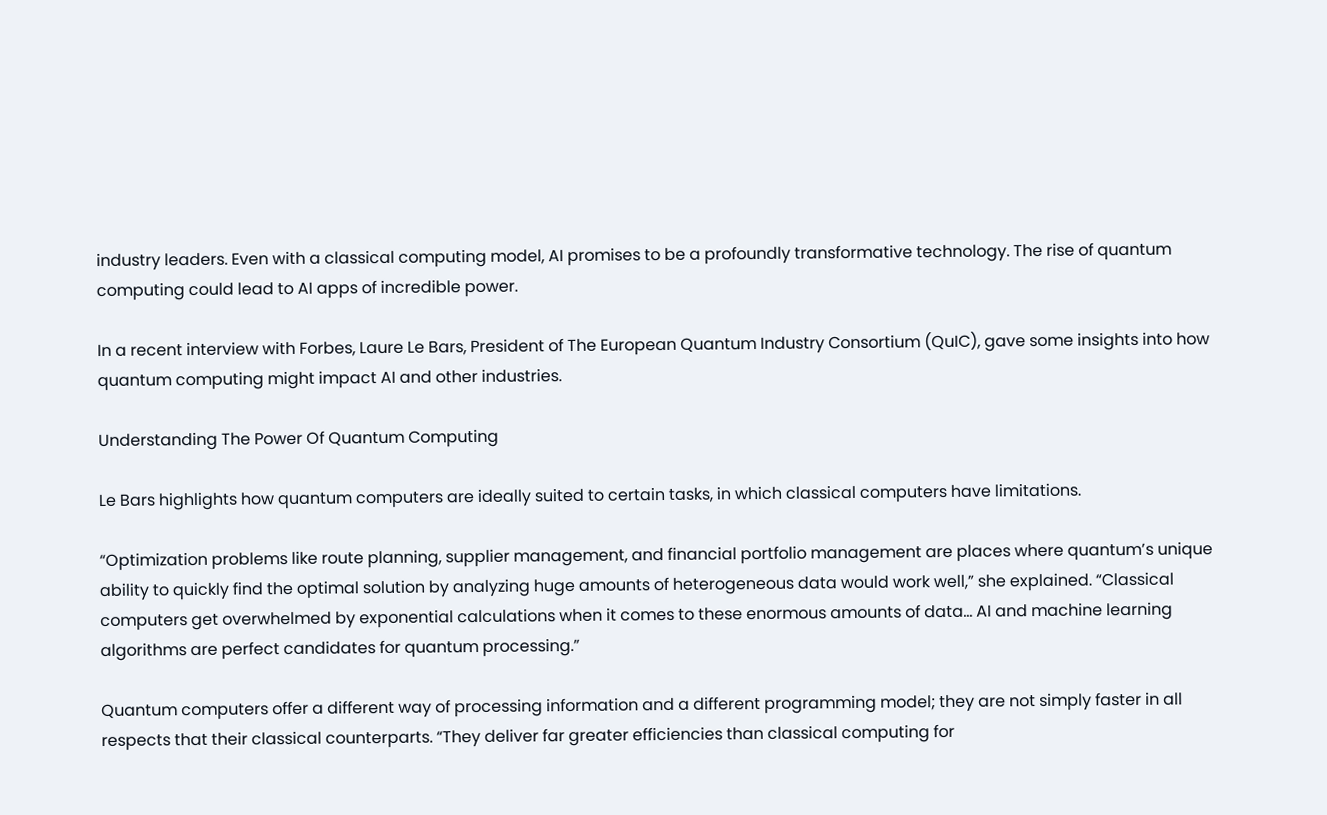industry leaders. Even with a classical computing model, AI promises to be a profoundly transformative technology. The rise of quantum computing could lead to AI apps of incredible power.

In a recent interview with Forbes, Laure Le Bars, President of The European Quantum Industry Consortium (QuIC), gave some insights into how quantum computing might impact AI and other industries.

Understanding The Power Of Quantum Computing

Le Bars highlights how quantum computers are ideally suited to certain tasks, in which classical computers have limitations.

“Optimization problems like route planning, supplier management, and financial portfolio management are places where quantum’s unique ability to quickly find the optimal solution by analyzing huge amounts of heterogeneous data would work well,” she explained. “Classical computers get overwhelmed by exponential calculations when it comes to these enormous amounts of data… AI and machine learning algorithms are perfect candidates for quantum processing.”

Quantum computers offer a different way of processing information and a different programming model; they are not simply faster in all respects that their classical counterparts. “They deliver far greater efficiencies than classical computing for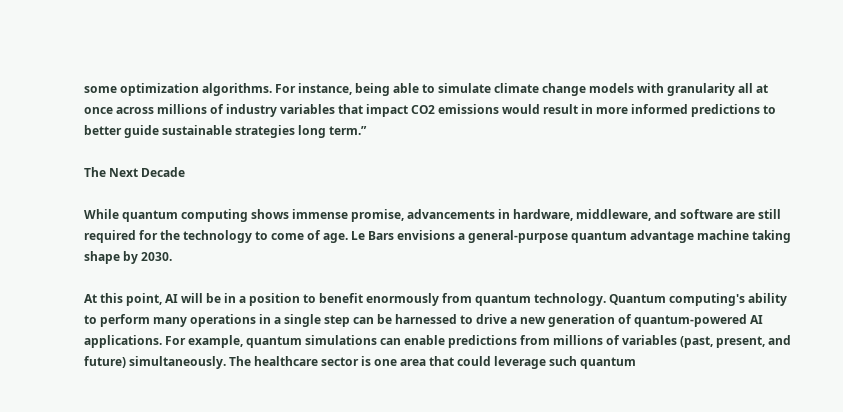some optimization algorithms. For instance, being able to simulate climate change models with granularity all at once across millions of industry variables that impact CO2 emissions would result in more informed predictions to better guide sustainable strategies long term.”

The Next Decade

While quantum computing shows immense promise, advancements in hardware, middleware, and software are still required for the technology to come of age. Le Bars envisions a general-purpose quantum advantage machine taking shape by 2030.

At this point, AI will be in a position to benefit enormously from quantum technology. Quantum computing's ability to perform many operations in a single step can be harnessed to drive a new generation of quantum-powered AI applications. For example, quantum simulations can enable predictions from millions of variables (past, present, and future) simultaneously. The healthcare sector is one area that could leverage such quantum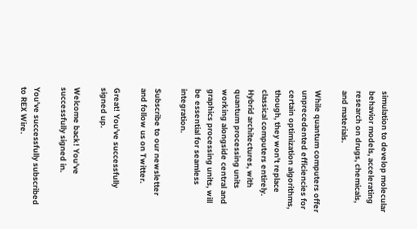simulation to develop molecular behavior models, accelerating research on drugs, chemicals, and materials.

While quantum computers offer unprecedented efficiencies for certain optimization algorithms, though, they won't replace classical computers entirely. Hybrid architectures, with quantum processing units working alongside central and graphics processing units, will be essential for seamless integration.

Subscribe to our newsletter and follow us on Twitter.

Great! You’ve successfully signed up.

Welcome back! You've successfully signed in.

You've successfully subscribed to REX Wire.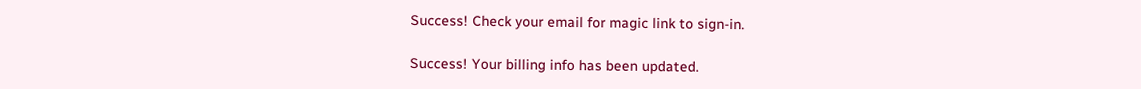Success! Check your email for magic link to sign-in.

Success! Your billing info has been updated.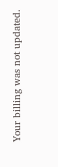Your billing was not updated.